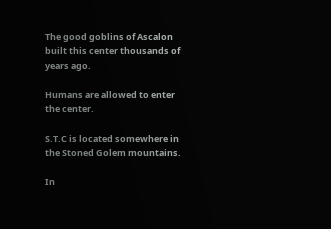The good goblins of Ascalon built this center thousands of years ago.

Humans are allowed to enter the center.

S.T.C is located somewhere in the Stoned Golem mountains.

In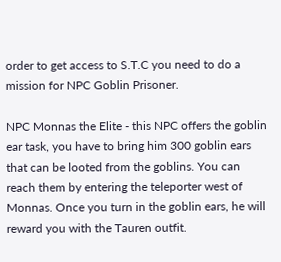order to get access to S.T.C you need to do a mission for NPC Goblin Prisoner.

NPC Monnas the Elite - this NPC offers the goblin ear task, you have to bring him 300 goblin ears that can be looted from the goblins. You can reach them by entering the teleporter west of Monnas. Once you turn in the goblin ears, he will reward you with the Tauren outfit.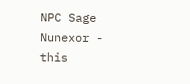NPC Sage Nunexor - this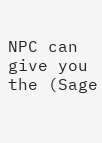NPC can give you the (Sage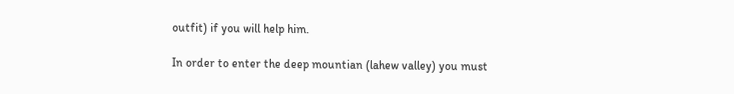outfit) if you will help him.

In order to enter the deep mountian (lahew valley) you must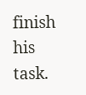finish his task.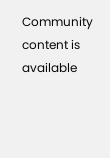Community content is available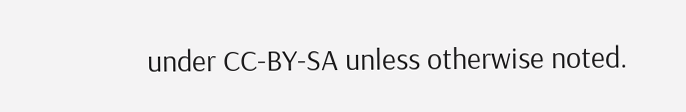under CC-BY-SA unless otherwise noted.